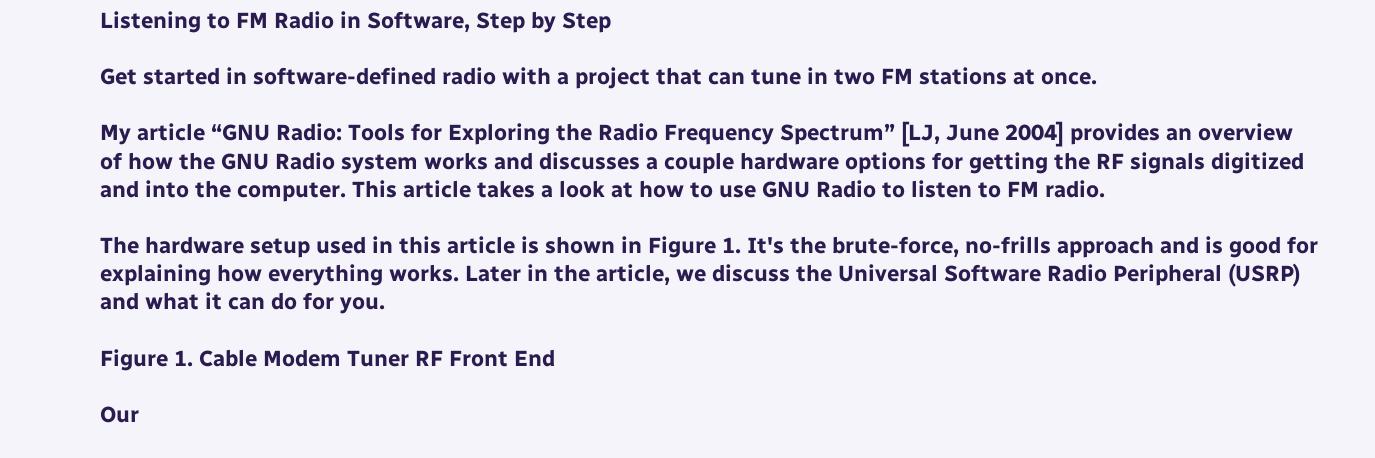Listening to FM Radio in Software, Step by Step

Get started in software-defined radio with a project that can tune in two FM stations at once.

My article “GNU Radio: Tools for Exploring the Radio Frequency Spectrum” [LJ, June 2004] provides an overview of how the GNU Radio system works and discusses a couple hardware options for getting the RF signals digitized and into the computer. This article takes a look at how to use GNU Radio to listen to FM radio.

The hardware setup used in this article is shown in Figure 1. It's the brute-force, no-frills approach and is good for explaining how everything works. Later in the article, we discuss the Universal Software Radio Peripheral (USRP) and what it can do for you.

Figure 1. Cable Modem Tuner RF Front End

Our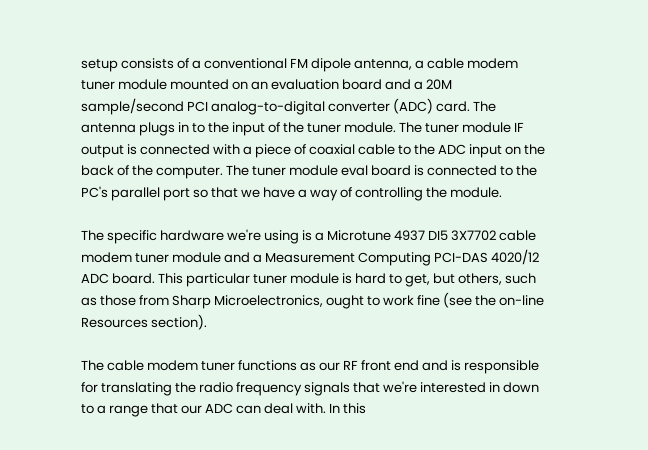setup consists of a conventional FM dipole antenna, a cable modem tuner module mounted on an evaluation board and a 20M sample/second PCI analog-to-digital converter (ADC) card. The antenna plugs in to the input of the tuner module. The tuner module IF output is connected with a piece of coaxial cable to the ADC input on the back of the computer. The tuner module eval board is connected to the PC's parallel port so that we have a way of controlling the module.

The specific hardware we're using is a Microtune 4937 DI5 3X7702 cable modem tuner module and a Measurement Computing PCI-DAS 4020/12 ADC board. This particular tuner module is hard to get, but others, such as those from Sharp Microelectronics, ought to work fine (see the on-line Resources section).

The cable modem tuner functions as our RF front end and is responsible for translating the radio frequency signals that we're interested in down to a range that our ADC can deal with. In this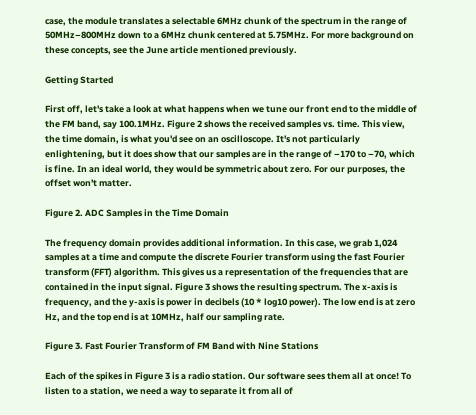case, the module translates a selectable 6MHz chunk of the spectrum in the range of 50MHz–800MHz down to a 6MHz chunk centered at 5.75MHz. For more background on these concepts, see the June article mentioned previously.

Getting Started

First off, let's take a look at what happens when we tune our front end to the middle of the FM band, say 100.1MHz. Figure 2 shows the received samples vs. time. This view, the time domain, is what you'd see on an oscilloscope. It's not particularly enlightening, but it does show that our samples are in the range of –170 to –70, which is fine. In an ideal world, they would be symmetric about zero. For our purposes, the offset won't matter.

Figure 2. ADC Samples in the Time Domain

The frequency domain provides additional information. In this case, we grab 1,024 samples at a time and compute the discrete Fourier transform using the fast Fourier transform (FFT) algorithm. This gives us a representation of the frequencies that are contained in the input signal. Figure 3 shows the resulting spectrum. The x-axis is frequency, and the y-axis is power in decibels (10 * log10 power). The low end is at zero Hz, and the top end is at 10MHz, half our sampling rate.

Figure 3. Fast Fourier Transform of FM Band with Nine Stations

Each of the spikes in Figure 3 is a radio station. Our software sees them all at once! To listen to a station, we need a way to separate it from all of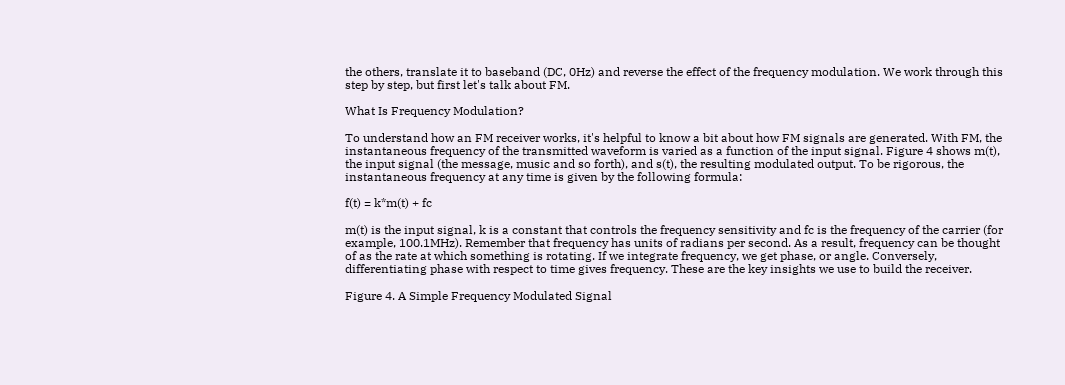the others, translate it to baseband (DC, 0Hz) and reverse the effect of the frequency modulation. We work through this step by step, but first let's talk about FM.

What Is Frequency Modulation?

To understand how an FM receiver works, it's helpful to know a bit about how FM signals are generated. With FM, the instantaneous frequency of the transmitted waveform is varied as a function of the input signal. Figure 4 shows m(t), the input signal (the message, music and so forth), and s(t), the resulting modulated output. To be rigorous, the instantaneous frequency at any time is given by the following formula:

f(t) = k*m(t) + fc

m(t) is the input signal, k is a constant that controls the frequency sensitivity and fc is the frequency of the carrier (for example, 100.1MHz). Remember that frequency has units of radians per second. As a result, frequency can be thought of as the rate at which something is rotating. If we integrate frequency, we get phase, or angle. Conversely, differentiating phase with respect to time gives frequency. These are the key insights we use to build the receiver.

Figure 4. A Simple Frequency Modulated Signal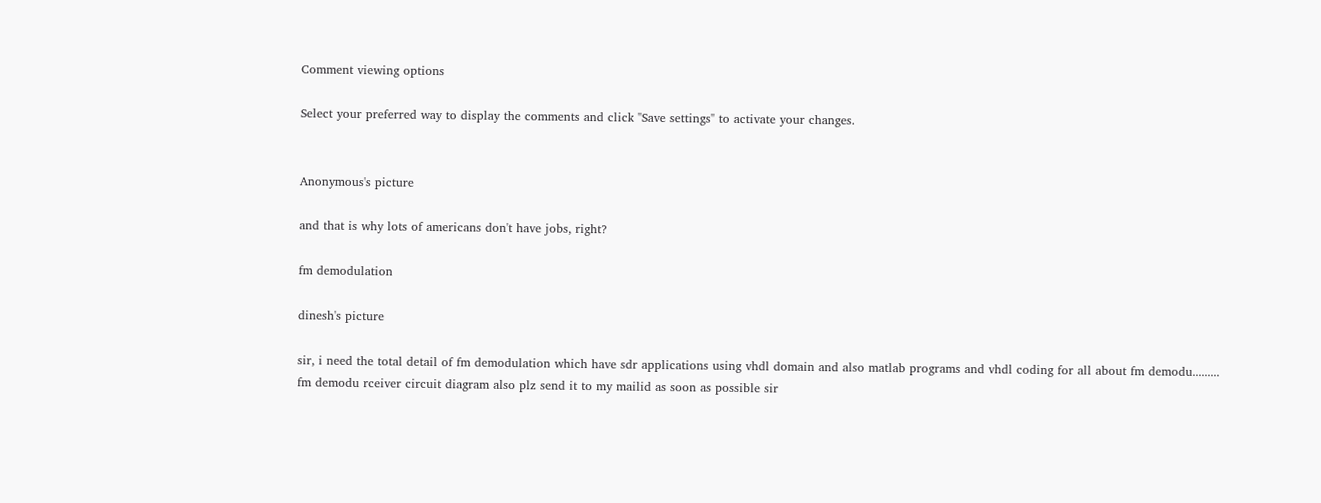Comment viewing options

Select your preferred way to display the comments and click "Save settings" to activate your changes.


Anonymous's picture

and that is why lots of americans don't have jobs, right?

fm demodulation

dinesh's picture

sir, i need the total detail of fm demodulation which have sdr applications using vhdl domain and also matlab programs and vhdl coding for all about fm demodu.........
fm demodu rceiver circuit diagram also plz send it to my mailid as soon as possible sir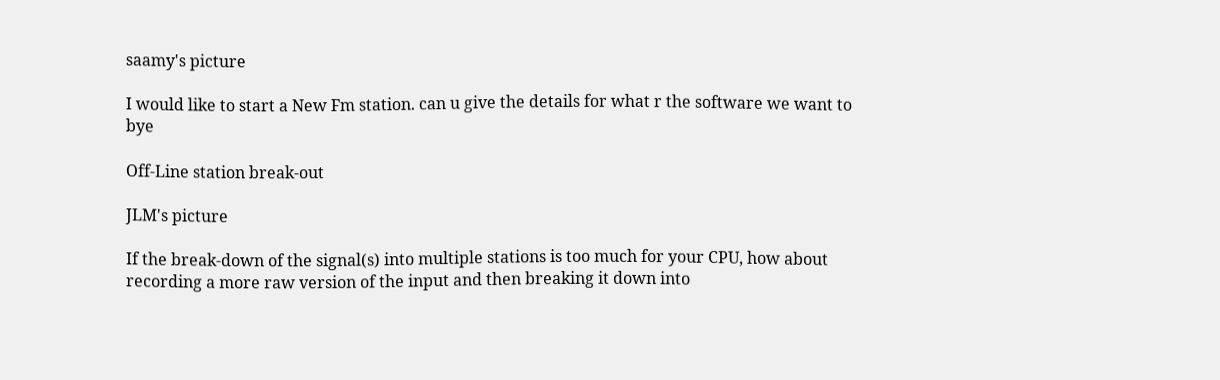saamy's picture

I would like to start a New Fm station. can u give the details for what r the software we want to bye

Off-Line station break-out

JLM's picture

If the break-down of the signal(s) into multiple stations is too much for your CPU, how about recording a more raw version of the input and then breaking it down into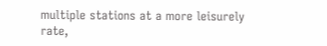multiple stations at a more leisurely rate,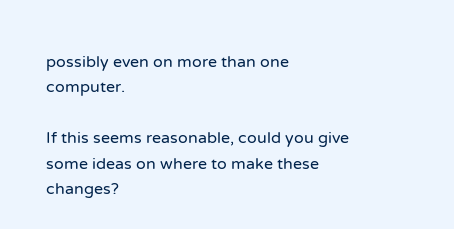possibly even on more than one computer.

If this seems reasonable, could you give some ideas on where to make these changes?